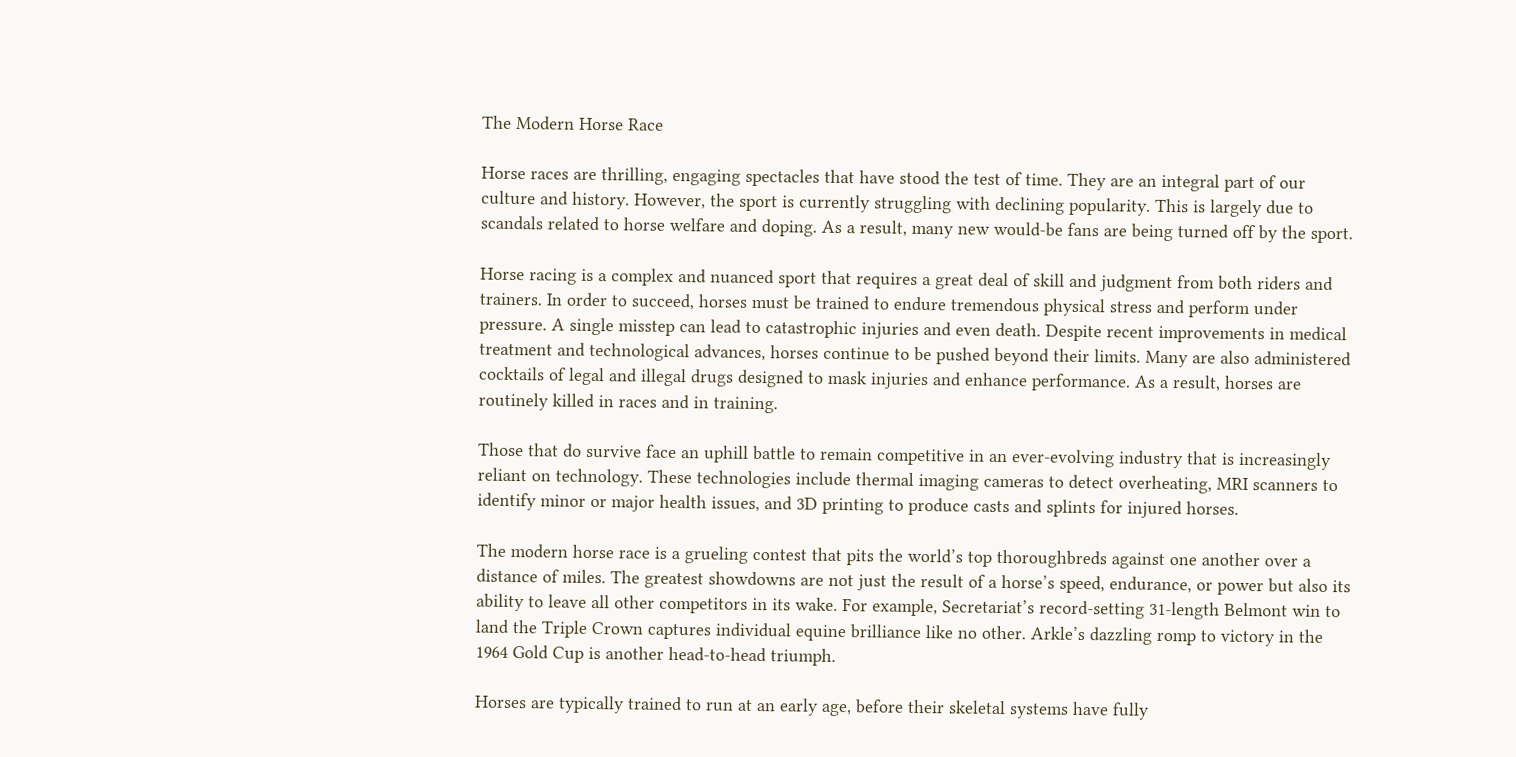The Modern Horse Race

Horse races are thrilling, engaging spectacles that have stood the test of time. They are an integral part of our culture and history. However, the sport is currently struggling with declining popularity. This is largely due to scandals related to horse welfare and doping. As a result, many new would-be fans are being turned off by the sport.

Horse racing is a complex and nuanced sport that requires a great deal of skill and judgment from both riders and trainers. In order to succeed, horses must be trained to endure tremendous physical stress and perform under pressure. A single misstep can lead to catastrophic injuries and even death. Despite recent improvements in medical treatment and technological advances, horses continue to be pushed beyond their limits. Many are also administered cocktails of legal and illegal drugs designed to mask injuries and enhance performance. As a result, horses are routinely killed in races and in training.

Those that do survive face an uphill battle to remain competitive in an ever-evolving industry that is increasingly reliant on technology. These technologies include thermal imaging cameras to detect overheating, MRI scanners to identify minor or major health issues, and 3D printing to produce casts and splints for injured horses.

The modern horse race is a grueling contest that pits the world’s top thoroughbreds against one another over a distance of miles. The greatest showdowns are not just the result of a horse’s speed, endurance, or power but also its ability to leave all other competitors in its wake. For example, Secretariat’s record-setting 31-length Belmont win to land the Triple Crown captures individual equine brilliance like no other. Arkle’s dazzling romp to victory in the 1964 Gold Cup is another head-to-head triumph.

Horses are typically trained to run at an early age, before their skeletal systems have fully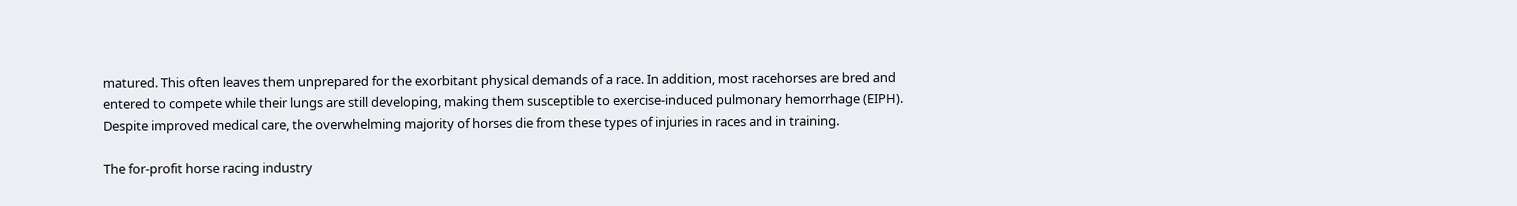matured. This often leaves them unprepared for the exorbitant physical demands of a race. In addition, most racehorses are bred and entered to compete while their lungs are still developing, making them susceptible to exercise-induced pulmonary hemorrhage (EIPH). Despite improved medical care, the overwhelming majority of horses die from these types of injuries in races and in training.

The for-profit horse racing industry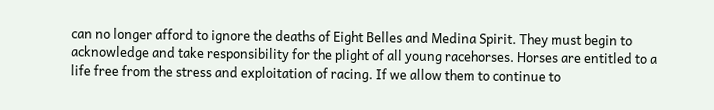can no longer afford to ignore the deaths of Eight Belles and Medina Spirit. They must begin to acknowledge and take responsibility for the plight of all young racehorses. Horses are entitled to a life free from the stress and exploitation of racing. If we allow them to continue to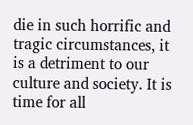die in such horrific and tragic circumstances, it is a detriment to our culture and society. It is time for all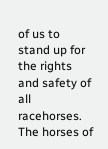of us to stand up for the rights and safety of all racehorses. The horses of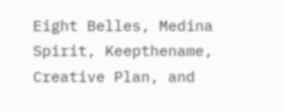Eight Belles, Medina Spirit, Keepthename, Creative Plan, and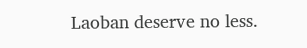Laoban deserve no less.